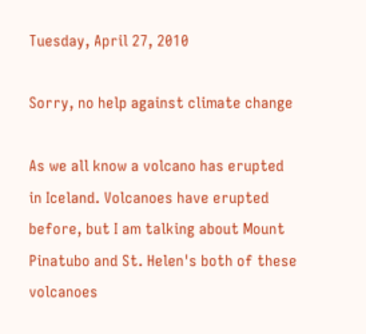Tuesday, April 27, 2010

Sorry, no help against climate change

As we all know a volcano has erupted in Iceland. Volcanoes have erupted before, but I am talking about Mount Pinatubo and St. Helen's both of these volcanoes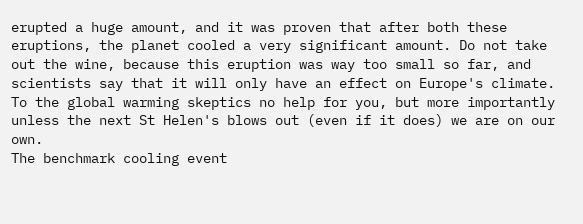erupted a huge amount, and it was proven that after both these eruptions, the planet cooled a very significant amount. Do not take out the wine, because this eruption was way too small so far, and scientists say that it will only have an effect on Europe's climate. To the global warming skeptics no help for you, but more importantly unless the next St Helen's blows out (even if it does) we are on our own.
The benchmark cooling event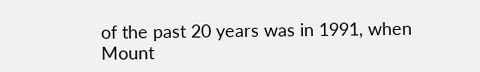of the past 20 years was in 1991, when Mount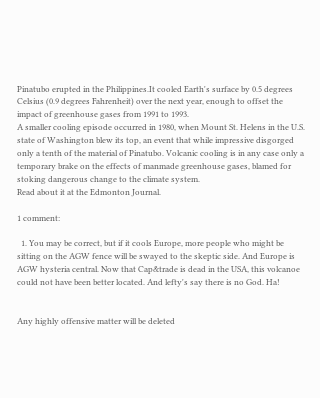Pinatubo erupted in the Philippines.It cooled Earth's surface by 0.5 degrees Celsius (0.9 degrees Fahrenheit) over the next year, enough to offset the impact of greenhouse gases from 1991 to 1993.
A smaller cooling episode occurred in 1980, when Mount St. Helens in the U.S. state of Washington blew its top, an event that while impressive disgorged only a tenth of the material of Pinatubo. Volcanic cooling is in any case only a temporary brake on the effects of manmade greenhouse gases, blamed for stoking dangerous change to the climate system.
Read about it at the Edmonton Journal.

1 comment:

  1. You may be correct, but if it cools Europe, more people who might be sitting on the AGW fence will be swayed to the skeptic side. And Europe is AGW hysteria central. Now that Cap&trade is dead in the USA, this volcanoe could not have been better located. And lefty's say there is no God. Ha!


Any highly offensive matter will be deleted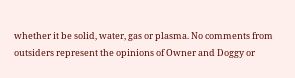whether it be solid, water, gas or plasma. No comments from outsiders represent the opinions of Owner and Doggy or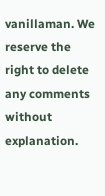vanillaman. We reserve the right to delete any comments without explanation.